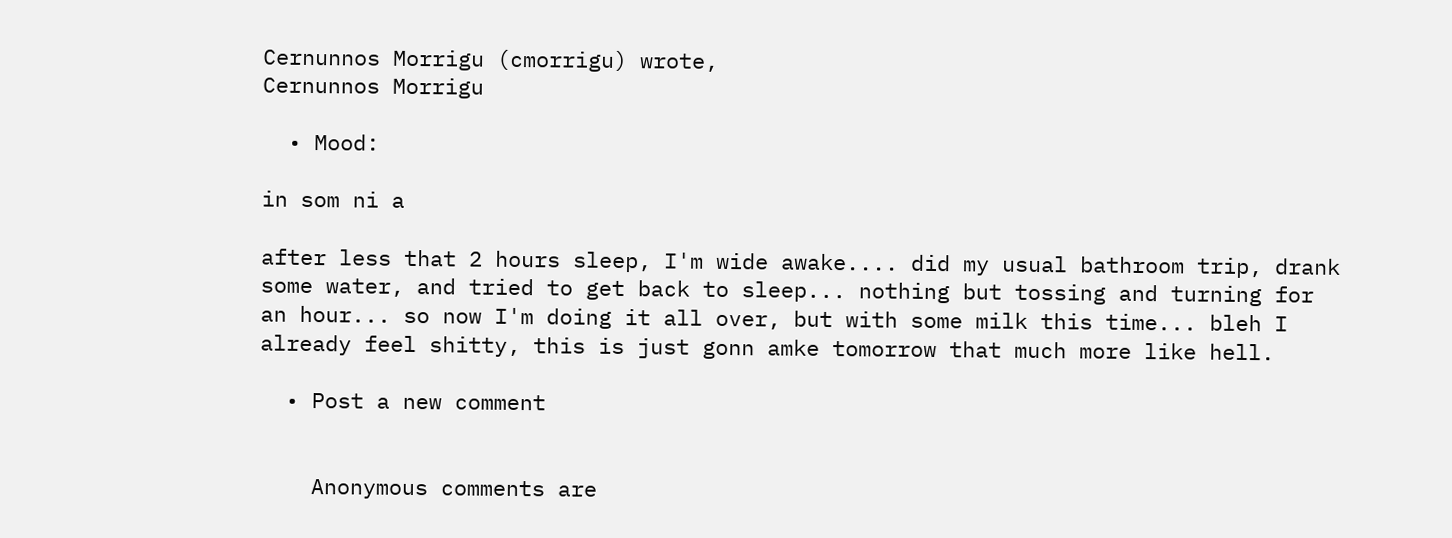Cernunnos Morrigu (cmorrigu) wrote,
Cernunnos Morrigu

  • Mood:

in som ni a

after less that 2 hours sleep, I'm wide awake.... did my usual bathroom trip, drank some water, and tried to get back to sleep... nothing but tossing and turning for an hour... so now I'm doing it all over, but with some milk this time... bleh I already feel shitty, this is just gonn amke tomorrow that much more like hell.

  • Post a new comment


    Anonymous comments are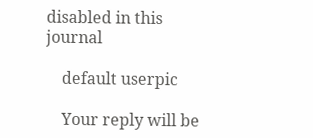disabled in this journal

    default userpic

    Your reply will be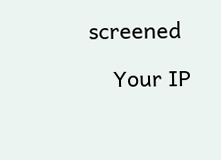screened

    Your IP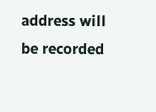address will be recorded